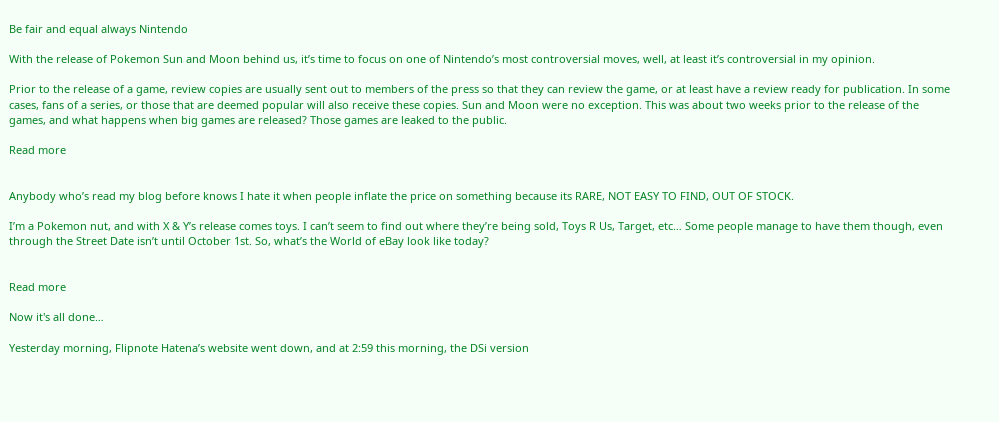Be fair and equal always Nintendo

With the release of Pokemon Sun and Moon behind us, it’s time to focus on one of Nintendo’s most controversial moves, well, at least it’s controversial in my opinion.

Prior to the release of a game, review copies are usually sent out to members of the press so that they can review the game, or at least have a review ready for publication. In some cases, fans of a series, or those that are deemed popular will also receive these copies. Sun and Moon were no exception. This was about two weeks prior to the release of the games, and what happens when big games are released? Those games are leaked to the public.

Read more


Anybody who’s read my blog before knows I hate it when people inflate the price on something because its RARE, NOT EASY TO FIND, OUT OF STOCK.

I’m a Pokemon nut, and with X & Y’s release comes toys. I can’t seem to find out where they’re being sold, Toys R Us, Target, etc… Some people manage to have them though, even through the Street Date isn’t until October 1st. So, what’s the World of eBay look like today?


Read more

Now it's all done…

Yesterday morning, Flipnote Hatena’s website went down, and at 2:59 this morning, the DSi version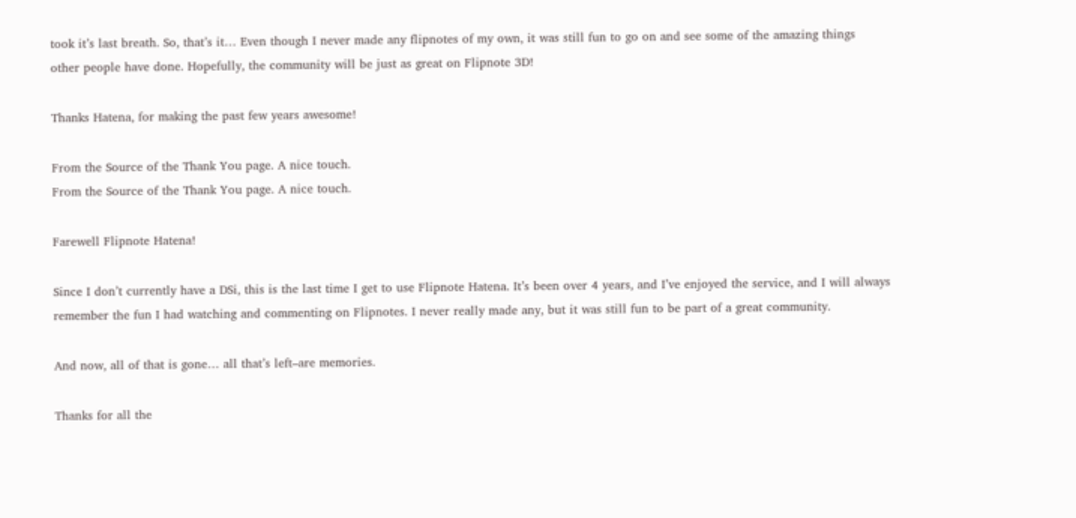took it’s last breath. So, that’s it… Even though I never made any flipnotes of my own, it was still fun to go on and see some of the amazing things other people have done. Hopefully, the community will be just as great on Flipnote 3D!

Thanks Hatena, for making the past few years awesome!

From the Source of the Thank You page. A nice touch.
From the Source of the Thank You page. A nice touch.

Farewell Flipnote Hatena!

Since I don’t currently have a DSi, this is the last time I get to use Flipnote Hatena. It’s been over 4 years, and I’ve enjoyed the service, and I will always remember the fun I had watching and commenting on Flipnotes. I never really made any, but it was still fun to be part of a great community.

And now, all of that is gone… all that’s left–are memories.

Thanks for all the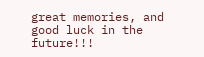great memories, and good luck in the future!!!